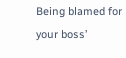Being blamed for your boss’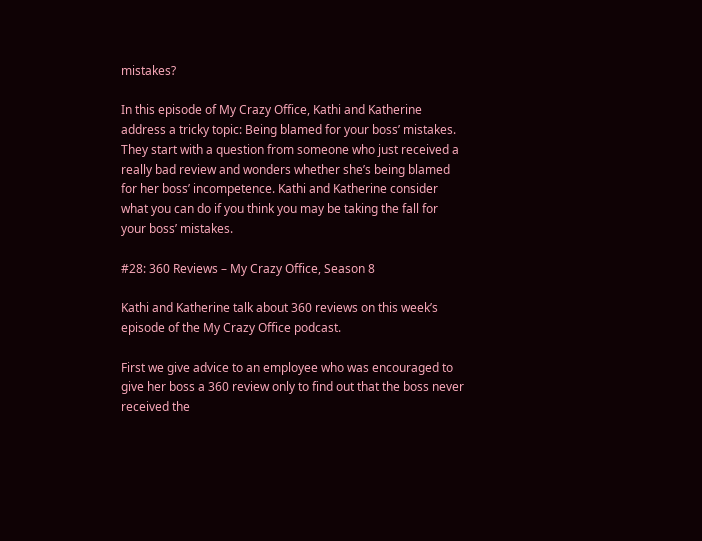mistakes?

In this episode of My Crazy Office, Kathi and Katherine address a tricky topic: Being blamed for your boss’ mistakes. They start with a question from someone who just received a really bad review and wonders whether she’s being blamed for her boss’ incompetence. Kathi and Katherine consider what you can do if you think you may be taking the fall for your boss’ mistakes.

#28: 360 Reviews – My Crazy Office, Season 8

Kathi and Katherine talk about 360 reviews on this week’s episode of the My Crazy Office podcast.

First we give advice to an employee who was encouraged to give her boss a 360 review only to find out that the boss never received the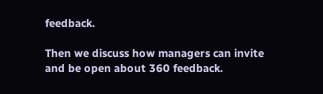feedback.

Then we discuss how managers can invite and be open about 360 feedback.